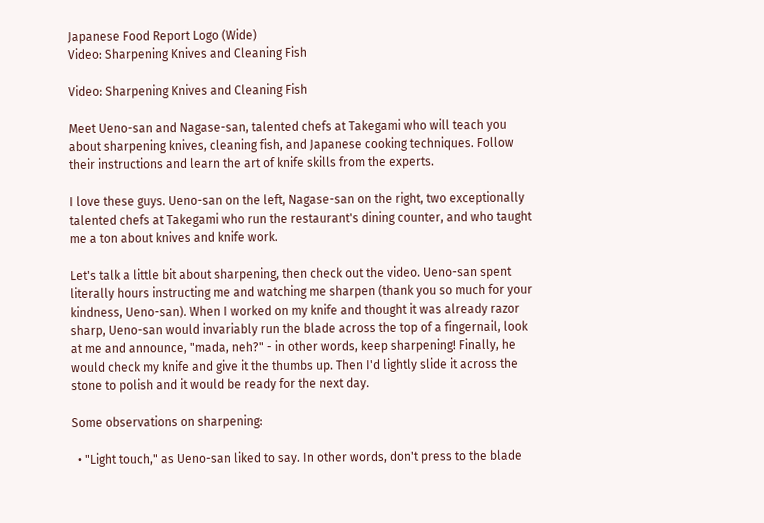Japanese Food Report Logo (Wide)
Video: Sharpening Knives and Cleaning Fish

Video: Sharpening Knives and Cleaning Fish

Meet Ueno-san and Nagase-san, talented chefs at Takegami who will teach you about sharpening knives, cleaning fish, and Japanese cooking techniques. Follow their instructions and learn the art of knife skills from the experts.

I love these guys. Ueno-san on the left, Nagase-san on the right, two exceptionally talented chefs at Takegami who run the restaurant's dining counter, and who taught me a ton about knives and knife work.

Let's talk a little bit about sharpening, then check out the video. Ueno-san spent literally hours instructing me and watching me sharpen (thank you so much for your kindness, Ueno-san). When I worked on my knife and thought it was already razor sharp, Ueno-san would invariably run the blade across the top of a fingernail, look at me and announce, "mada, neh?" - in other words, keep sharpening! Finally, he would check my knife and give it the thumbs up. Then I'd lightly slide it across the stone to polish and it would be ready for the next day.

Some observations on sharpening:

  • "Light touch," as Ueno-san liked to say. In other words, don't press to the blade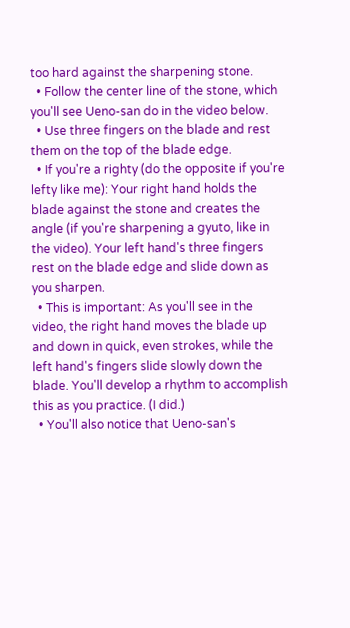too hard against the sharpening stone.
  • Follow the center line of the stone, which you'll see Ueno-san do in the video below.
  • Use three fingers on the blade and rest them on the top of the blade edge.
  • If you're a righty (do the opposite if you're lefty like me): Your right hand holds the blade against the stone and creates the angle (if you're sharpening a gyuto, like in the video). Your left hand's three fingers rest on the blade edge and slide down as you sharpen.
  • This is important: As you'll see in the video, the right hand moves the blade up and down in quick, even strokes, while the left hand's fingers slide slowly down the blade. You'll develop a rhythm to accomplish this as you practice. (I did.)
  • You'll also notice that Ueno-san's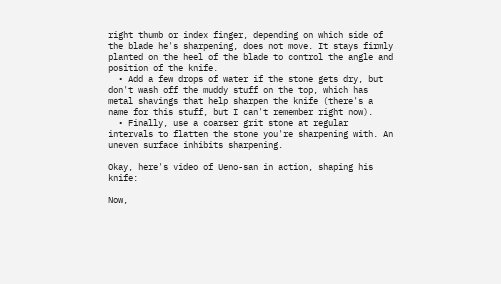right thumb or index finger, depending on which side of the blade he's sharpening, does not move. It stays firmly planted on the heel of the blade to control the angle and position of the knife.
  • Add a few drops of water if the stone gets dry, but don't wash off the muddy stuff on the top, which has metal shavings that help sharpen the knife (there's a name for this stuff, but I can't remember right now).
  • Finally, use a coarser grit stone at regular intervals to flatten the stone you're sharpening with. An uneven surface inhibits sharpening.

Okay, here's video of Ueno-san in action, shaping his knife:

Now,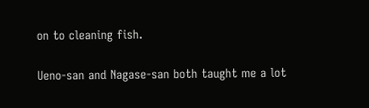on to cleaning fish.

Ueno-san and Nagase-san both taught me a lot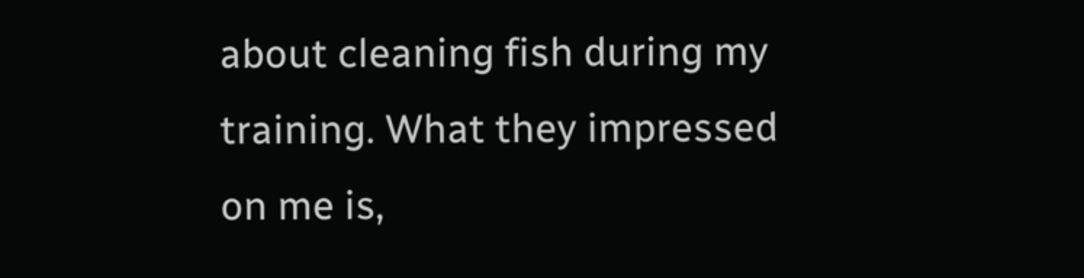about cleaning fish during my training. What they impressed on me is,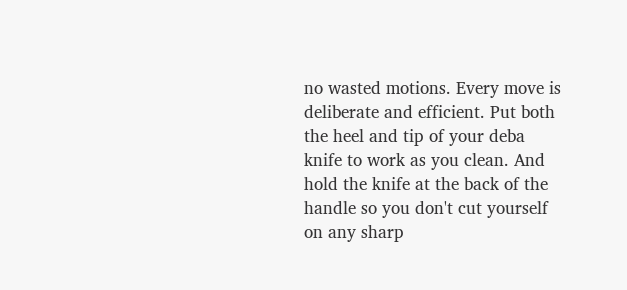no wasted motions. Every move is deliberate and efficient. Put both the heel and tip of your deba knife to work as you clean. And hold the knife at the back of the handle so you don't cut yourself on any sharp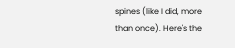spines (like I did, more than once). Here's the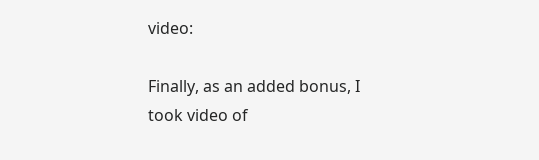video:

Finally, as an added bonus, I took video of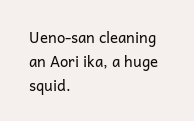Ueno-san cleaning an Aori ika, a huge squid.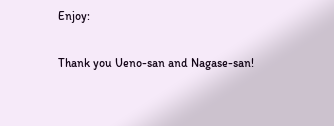Enjoy:

Thank you Ueno-san and Nagase-san!